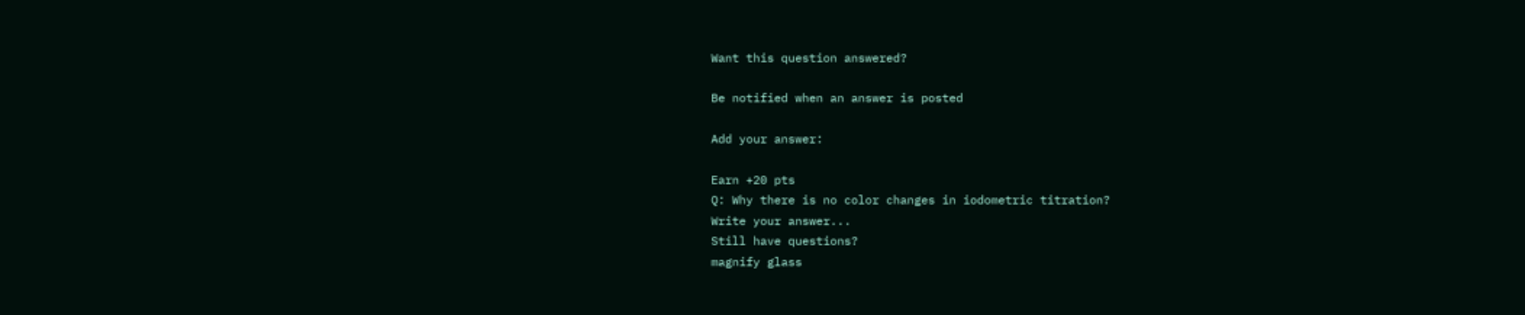Want this question answered?

Be notified when an answer is posted

Add your answer:

Earn +20 pts
Q: Why there is no color changes in iodometric titration?
Write your answer...
Still have questions?
magnify glass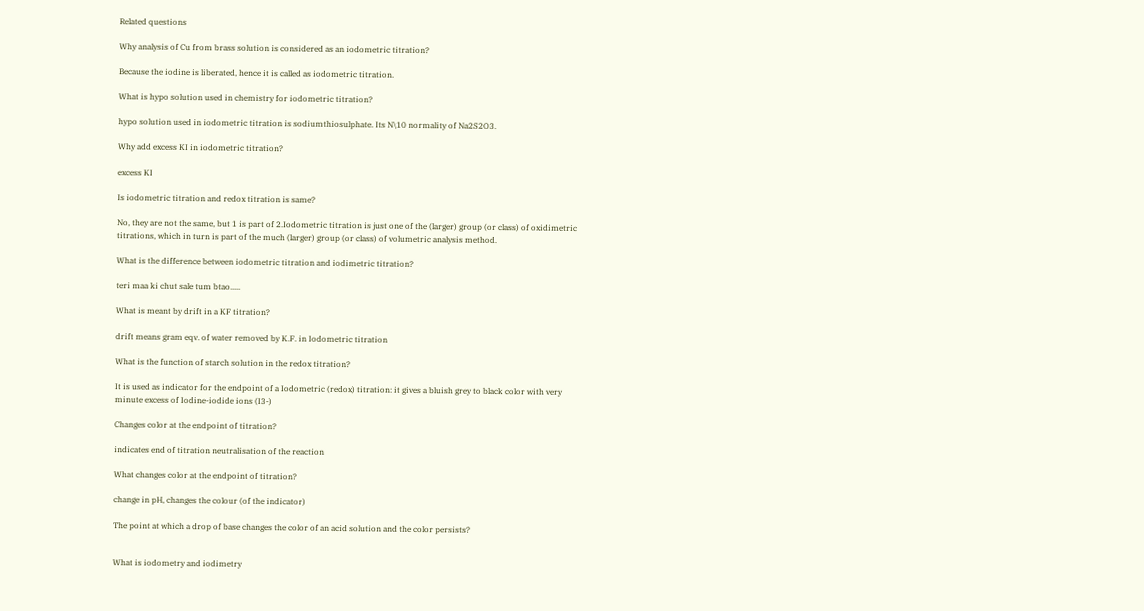Related questions

Why analysis of Cu from brass solution is considered as an iodometric titration?

Because the iodine is liberated, hence it is called as iodometric titration.

What is hypo solution used in chemistry for iodometric titration?

hypo solution used in iodometric titration is sodiumthiosulphate. Its N\10 normality of Na2S2O3.

Why add excess KI in iodometric titration?

excess KI

Is iodometric titration and redox titration is same?

No, they are not the same, but 1 is part of 2.Iodometric titration is just one of the (larger) group (or class) of oxidimetric titrations, which in turn is part of the much (larger) group (or class) of volumetric analysis method.

What is the difference between iodometric titration and iodimetric titration?

teri maa ki chut sale tum btao.....

What is meant by drift in a KF titration?

drift means gram eqv. of water removed by K.F. in Iodometric titration

What is the function of starch solution in the redox titration?

It is used as indicator for the endpoint of a Iodometric (redox) titration: it gives a bluish grey to black color with very minute excess of Iodine-iodide ions (I3-)

Changes color at the endpoint of titration?

indicates end of titration neutralisation of the reaction

What changes color at the endpoint of titration?

change in pH, changes the colour (of the indicator)

The point at which a drop of base changes the color of an acid solution and the color persists?


What is iodometry and iodimetry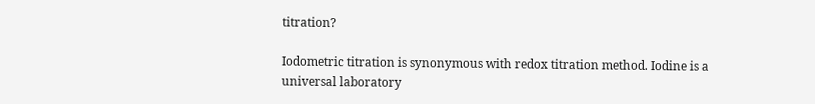titration?

Iodometric titration is synonymous with redox titration method. Iodine is a universal laboratory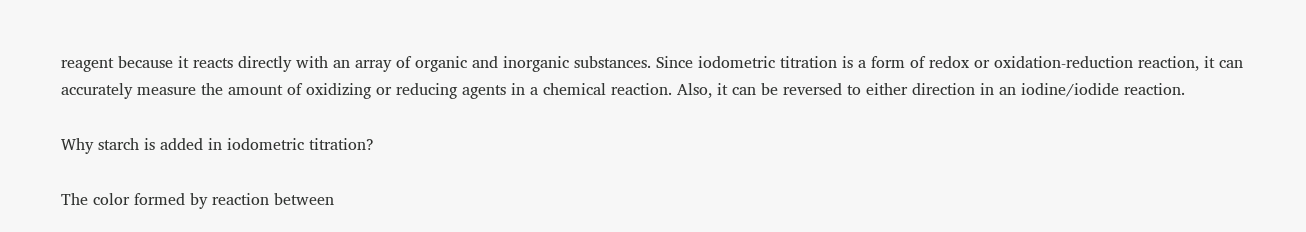reagent because it reacts directly with an array of organic and inorganic substances. Since iodometric titration is a form of redox or oxidation-reduction reaction, it can accurately measure the amount of oxidizing or reducing agents in a chemical reaction. Also, it can be reversed to either direction in an iodine/iodide reaction.

Why starch is added in iodometric titration?

The color formed by reaction between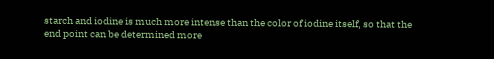starch and iodine is much more intense than the color of iodine itself, so that the end point can be determined more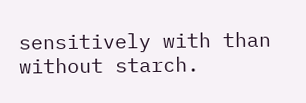sensitively with than without starch.